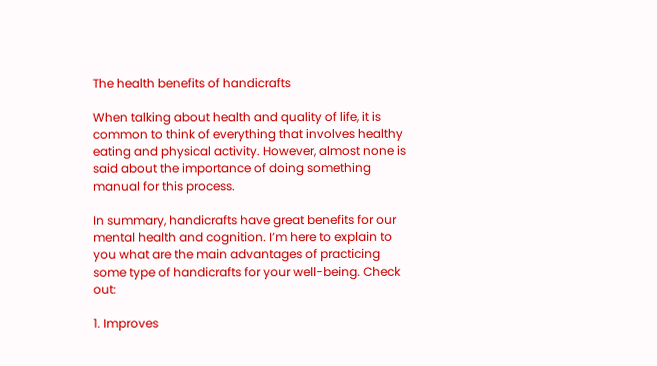The health benefits of handicrafts

When talking about health and quality of life, it is common to think of everything that involves healthy eating and physical activity. However, almost none is said about the importance of doing something manual for this process.

In summary, handicrafts have great benefits for our mental health and cognition. I’m here to explain to you what are the main advantages of practicing some type of handicrafts for your well-being. Check out:

1. Improves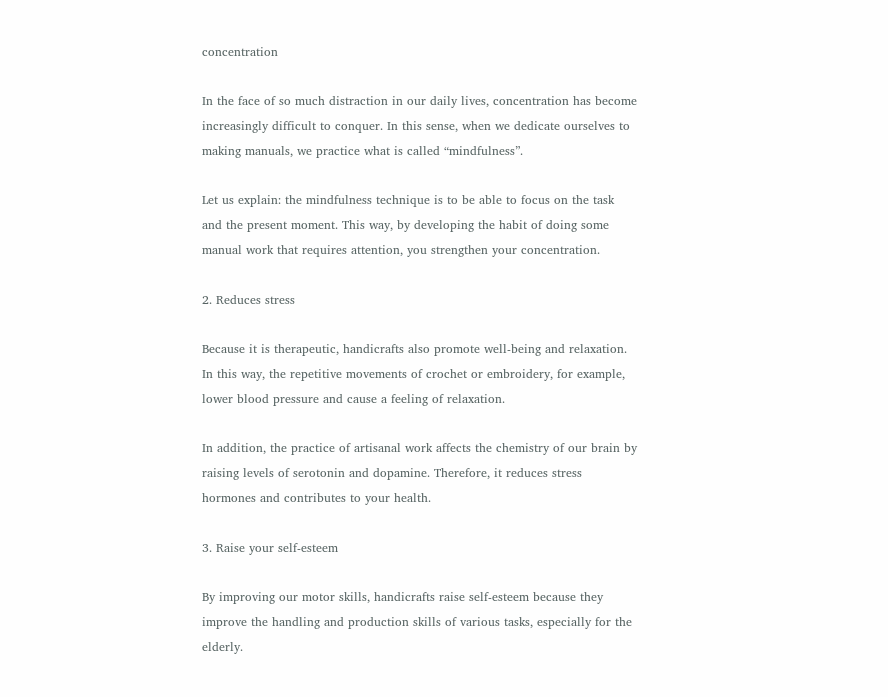concentration

In the face of so much distraction in our daily lives, concentration has become increasingly difficult to conquer. In this sense, when we dedicate ourselves to making manuals, we practice what is called “mindfulness”.

Let us explain: the mindfulness technique is to be able to focus on the task and the present moment. This way, by developing the habit of doing some manual work that requires attention, you strengthen your concentration.

2. Reduces stress

Because it is therapeutic, handicrafts also promote well-being and relaxation. In this way, the repetitive movements of crochet or embroidery, for example, lower blood pressure and cause a feeling of relaxation.

In addition, the practice of artisanal work affects the chemistry of our brain by raising levels of serotonin and dopamine. Therefore, it reduces stress hormones and contributes to your health.

3. Raise your self-esteem

By improving our motor skills, handicrafts raise self-esteem because they improve the handling and production skills of various tasks, especially for the elderly.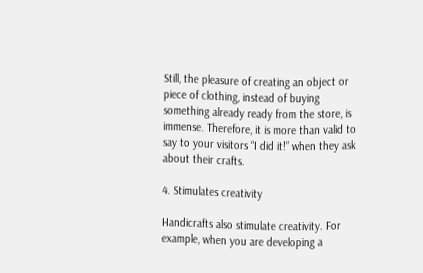Still, the pleasure of creating an object or piece of clothing, instead of buying something already ready from the store, is immense. Therefore, it is more than valid to say to your visitors “I did it!” when they ask about their crafts.

4. Stimulates creativity

Handicrafts also stimulate creativity. For example, when you are developing a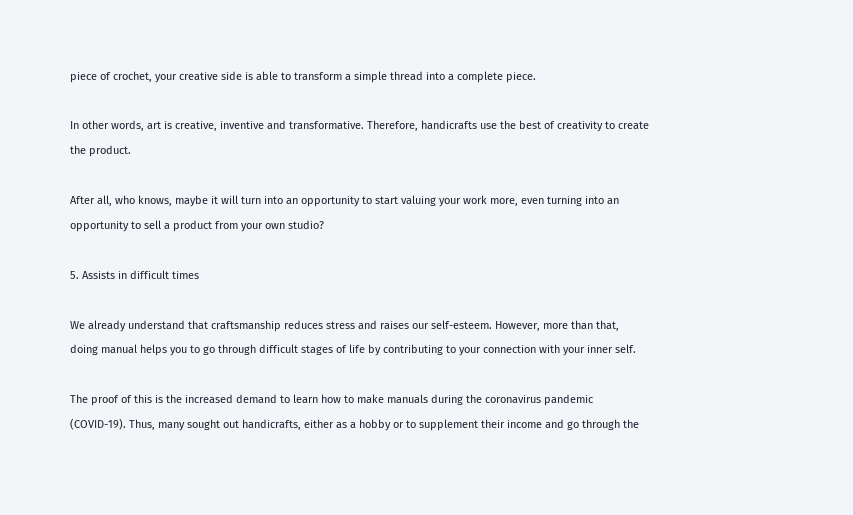piece of crochet, your creative side is able to transform a simple thread into a complete piece.

In other words, art is creative, inventive and transformative. Therefore, handicrafts use the best of creativity to create the product.

After all, who knows, maybe it will turn into an opportunity to start valuing your work more, even turning into an opportunity to sell a product from your own studio?

5. Assists in difficult times

We already understand that craftsmanship reduces stress and raises our self-esteem. However, more than that, doing manual helps you to go through difficult stages of life by contributing to your connection with your inner self.

The proof of this is the increased demand to learn how to make manuals during the coronavirus pandemic (COVID-19). Thus, many sought out handicrafts, either as a hobby or to supplement their income and go through the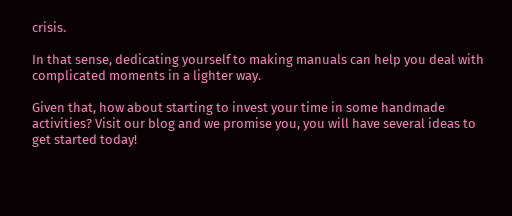crisis.

In that sense, dedicating yourself to making manuals can help you deal with complicated moments in a lighter way.

Given that, how about starting to invest your time in some handmade activities? Visit our blog and we promise you, you will have several ideas to get started today!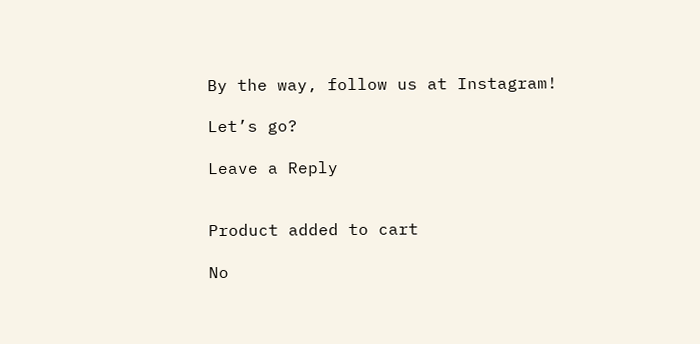By the way, follow us at Instagram!

Let’s go?

Leave a Reply


Product added to cart

No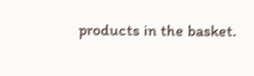products in the basket.